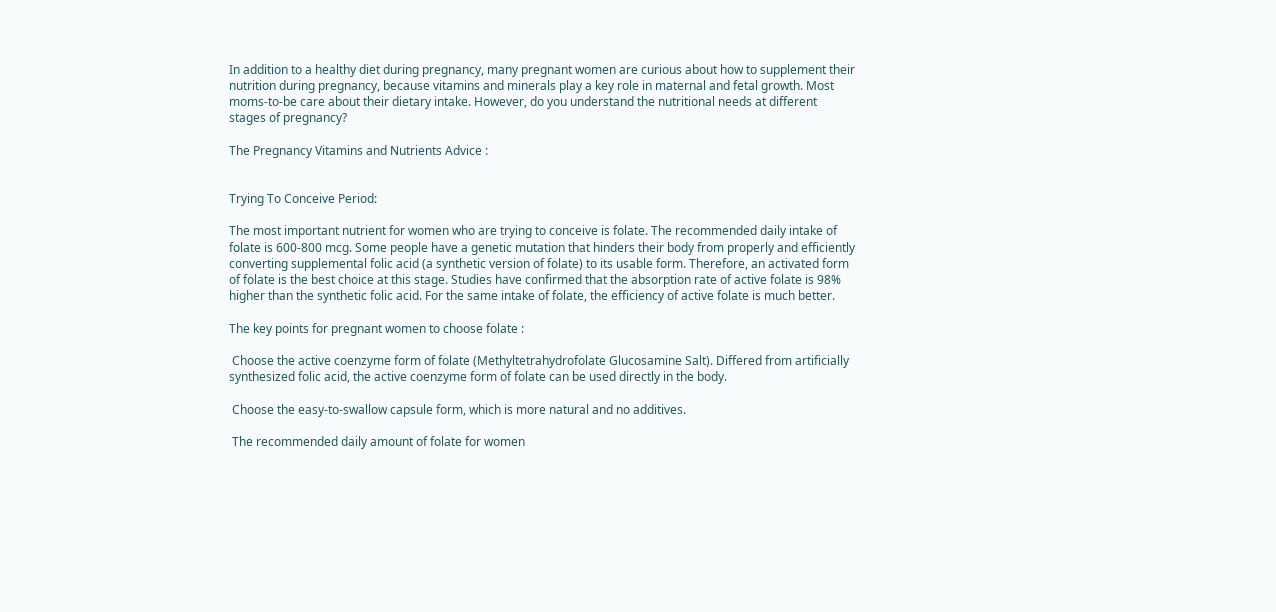In addition to a healthy diet during pregnancy, many pregnant women are curious about how to supplement their nutrition during pregnancy, because vitamins and minerals play a key role in maternal and fetal growth. Most moms-to-be care about their dietary intake. However, do you understand the nutritional needs at different stages of pregnancy?

The Pregnancy Vitamins and Nutrients Advice :


Trying To Conceive Period:

The most important nutrient for women who are trying to conceive is folate. The recommended daily intake of folate is 600-800 mcg. Some people have a genetic mutation that hinders their body from properly and efficiently converting supplemental folic acid (a synthetic version of folate) to its usable form. Therefore, an activated form of folate is the best choice at this stage. Studies have confirmed that the absorption rate of active folate is 98% higher than the synthetic folic acid. For the same intake of folate, the efficiency of active folate is much better.

The key points for pregnant women to choose folate :

 Choose the active coenzyme form of folate (Methyltetrahydrofolate Glucosamine Salt). Differed from artificially synthesized folic acid, the active coenzyme form of folate can be used directly in the body.

 Choose the easy-to-swallow capsule form, which is more natural and no additives.

 The recommended daily amount of folate for women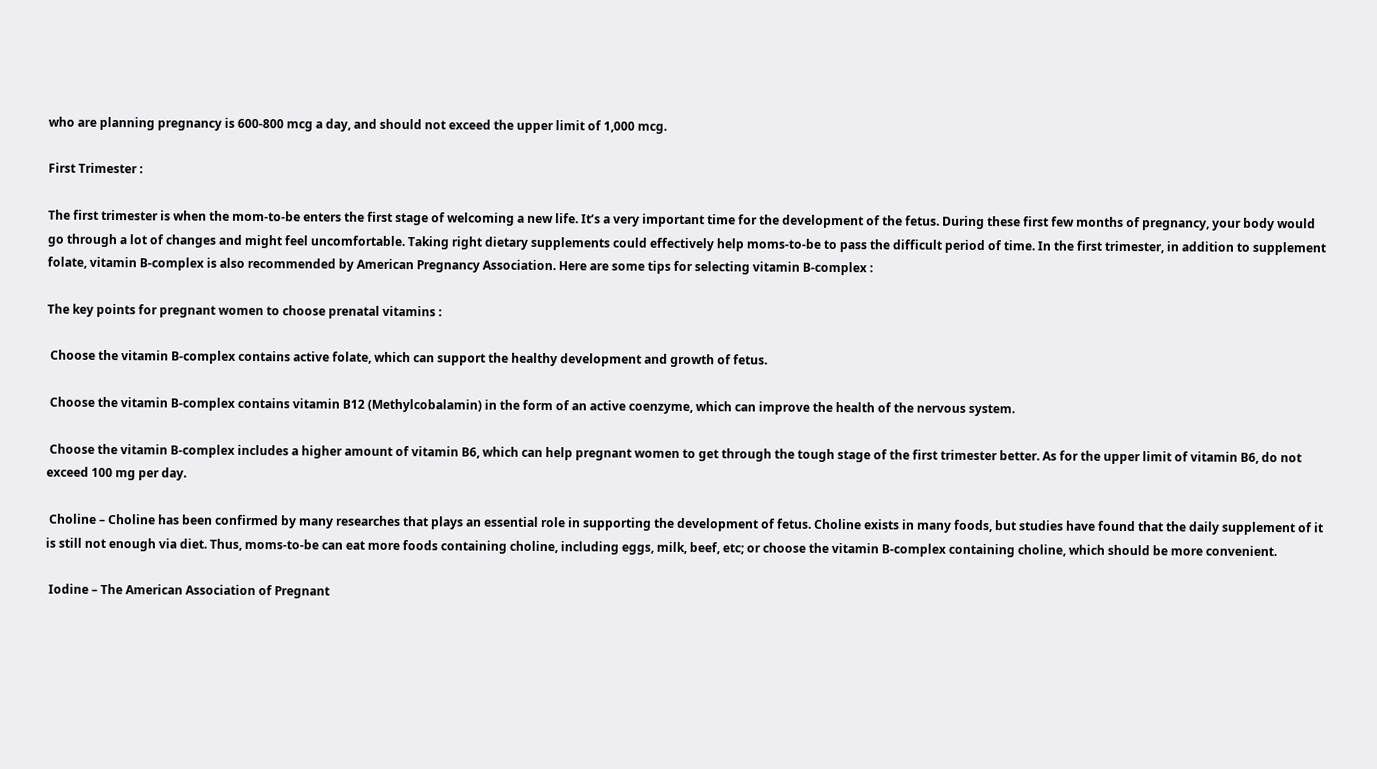who are planning pregnancy is 600-800 mcg a day, and should not exceed the upper limit of 1,000 mcg.

First Trimester :

The first trimester is when the mom-to-be enters the first stage of welcoming a new life. It’s a very important time for the development of the fetus. During these first few months of pregnancy, your body would go through a lot of changes and might feel uncomfortable. Taking right dietary supplements could effectively help moms-to-be to pass the difficult period of time. In the first trimester, in addition to supplement folate, vitamin B-complex is also recommended by American Pregnancy Association. Here are some tips for selecting vitamin B-complex :

The key points for pregnant women to choose prenatal vitamins :

 Choose the vitamin B-complex contains active folate, which can support the healthy development and growth of fetus.

 Choose the vitamin B-complex contains vitamin B12 (Methylcobalamin) in the form of an active coenzyme, which can improve the health of the nervous system.

 Choose the vitamin B-complex includes a higher amount of vitamin B6, which can help pregnant women to get through the tough stage of the first trimester better. As for the upper limit of vitamin B6, do not exceed 100 mg per day.

 Choline – Choline has been confirmed by many researches that plays an essential role in supporting the development of fetus. Choline exists in many foods, but studies have found that the daily supplement of it is still not enough via diet. Thus, moms-to-be can eat more foods containing choline, including eggs, milk, beef, etc; or choose the vitamin B-complex containing choline, which should be more convenient.

 Iodine – The American Association of Pregnant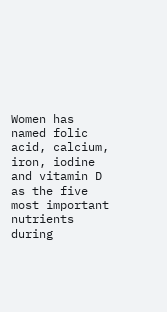Women has named folic acid, calcium, iron, iodine and vitamin D as the five most important nutrients during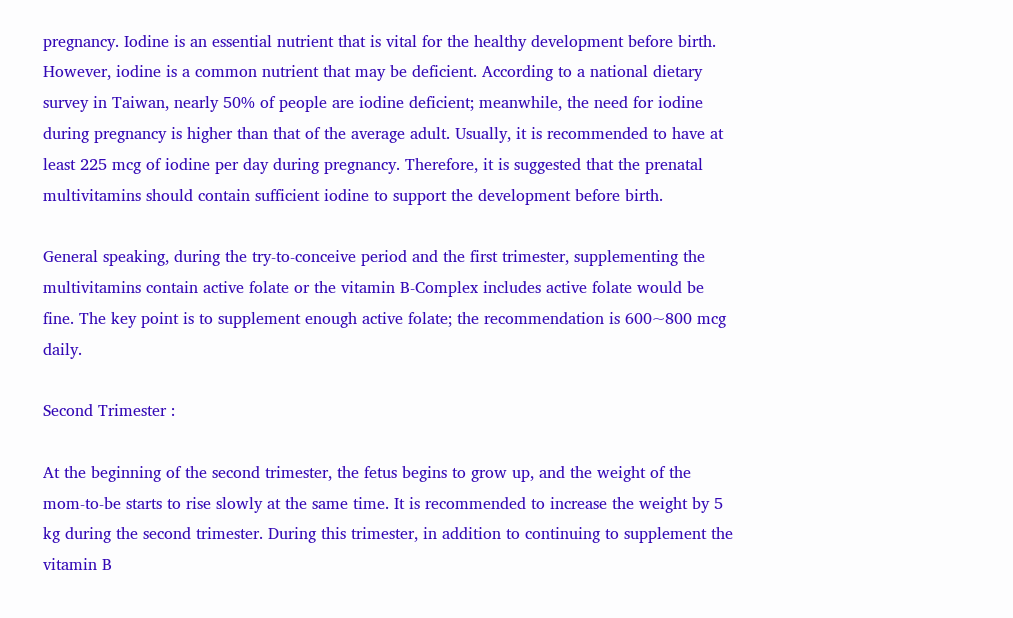pregnancy. Iodine is an essential nutrient that is vital for the healthy development before birth. However, iodine is a common nutrient that may be deficient. According to a national dietary survey in Taiwan, nearly 50% of people are iodine deficient; meanwhile, the need for iodine during pregnancy is higher than that of the average adult. Usually, it is recommended to have at least 225 mcg of iodine per day during pregnancy. Therefore, it is suggested that the prenatal multivitamins should contain sufficient iodine to support the development before birth.

General speaking, during the try-to-conceive period and the first trimester, supplementing the multivitamins contain active folate or the vitamin B-Complex includes active folate would be fine. The key point is to supplement enough active folate; the recommendation is 600~800 mcg daily.

Second Trimester :

At the beginning of the second trimester, the fetus begins to grow up, and the weight of the mom-to-be starts to rise slowly at the same time. It is recommended to increase the weight by 5 kg during the second trimester. During this trimester, in addition to continuing to supplement the vitamin B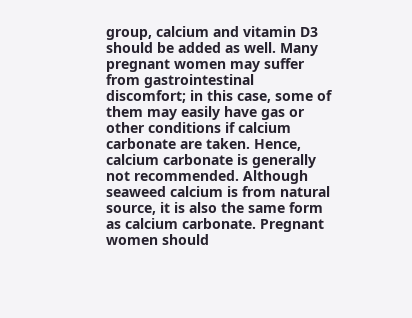group, calcium and vitamin D3 should be added as well. Many pregnant women may suffer from gastrointestinal discomfort; in this case, some of them may easily have gas or other conditions if calcium carbonate are taken. Hence, calcium carbonate is generally not recommended. Although seaweed calcium is from natural source, it is also the same form as calcium carbonate. Pregnant women should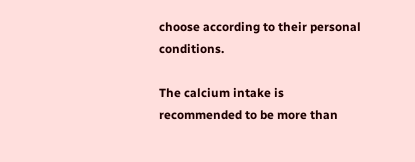choose according to their personal conditions.

The calcium intake is recommended to be more than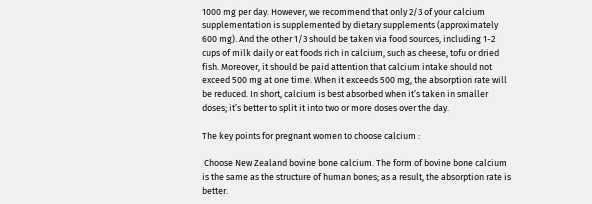1000 mg per day. However, we recommend that only 2/3 of your calcium supplementation is supplemented by dietary supplements (approximately 600 mg). And the other 1/3 should be taken via food sources, including 1-2 cups of milk daily or eat foods rich in calcium, such as cheese, tofu or dried fish. Moreover, it should be paid attention that calcium intake should not exceed 500 mg at one time. When it exceeds 500 mg, the absorption rate will be reduced. In short, calcium is best absorbed when it’s taken in smaller doses; it’s better to split it into two or more doses over the day.

The key points for pregnant women to choose calcium :

 Choose New Zealand bovine bone calcium. The form of bovine bone calcium is the same as the structure of human bones; as a result, the absorption rate is better.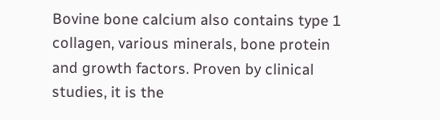Bovine bone calcium also contains type 1 collagen, various minerals, bone protein and growth factors. Proven by clinical studies, it is the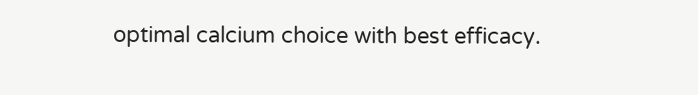optimal calcium choice with best efficacy.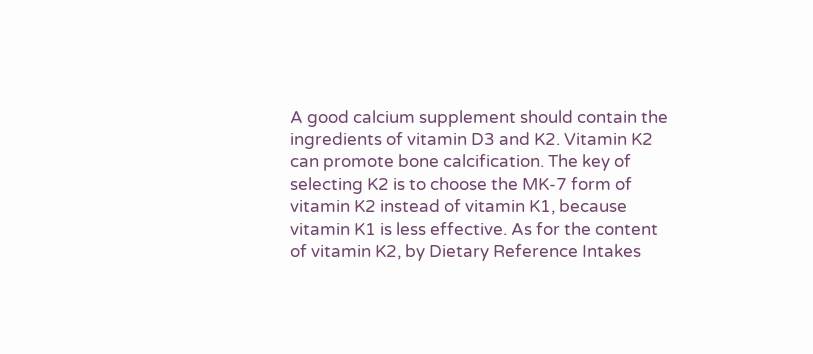A good calcium supplement should contain the ingredients of vitamin D3 and K2. Vitamin K2 can promote bone calcification. The key of selecting K2 is to choose the MK-7 form of vitamin K2 instead of vitamin K1, because vitamin K1 is less effective. As for the content of vitamin K2, by Dietary Reference Intakes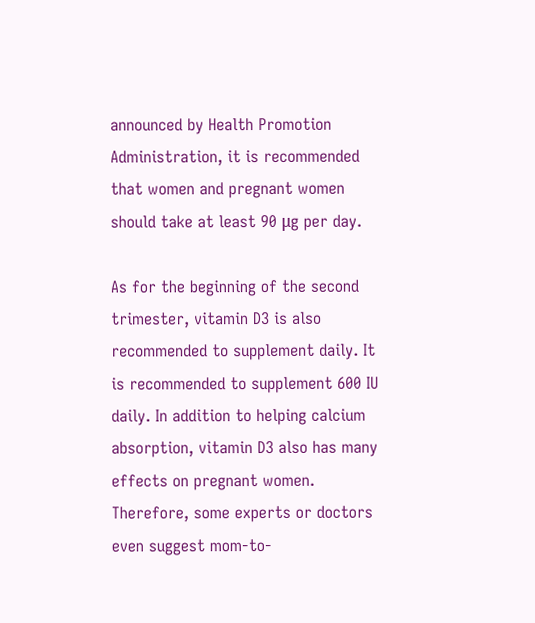announced by Health Promotion Administration, it is recommended that women and pregnant women should take at least 90 μg per day.

As for the beginning of the second trimester, vitamin D3 is also recommended to supplement daily. It is recommended to supplement 600 IU daily. In addition to helping calcium absorption, vitamin D3 also has many effects on pregnant women. Therefore, some experts or doctors even suggest mom-to-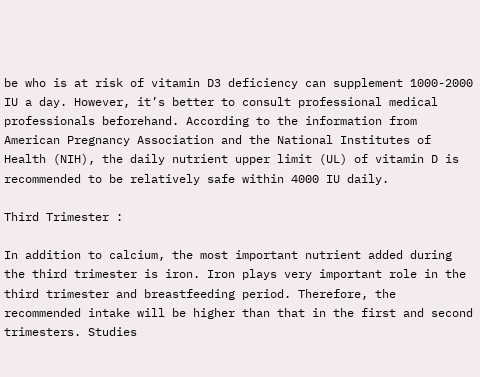be who is at risk of vitamin D3 deficiency can supplement 1000-2000 IU a day. However, it’s better to consult professional medical professionals beforehand. According to the information from American Pregnancy Association and the National Institutes of Health (NIH), the daily nutrient upper limit (UL) of vitamin D is recommended to be relatively safe within 4000 IU daily.

Third Trimester :

In addition to calcium, the most important nutrient added during the third trimester is iron. Iron plays very important role in the third trimester and breastfeeding period. Therefore, the recommended intake will be higher than that in the first and second trimesters. Studies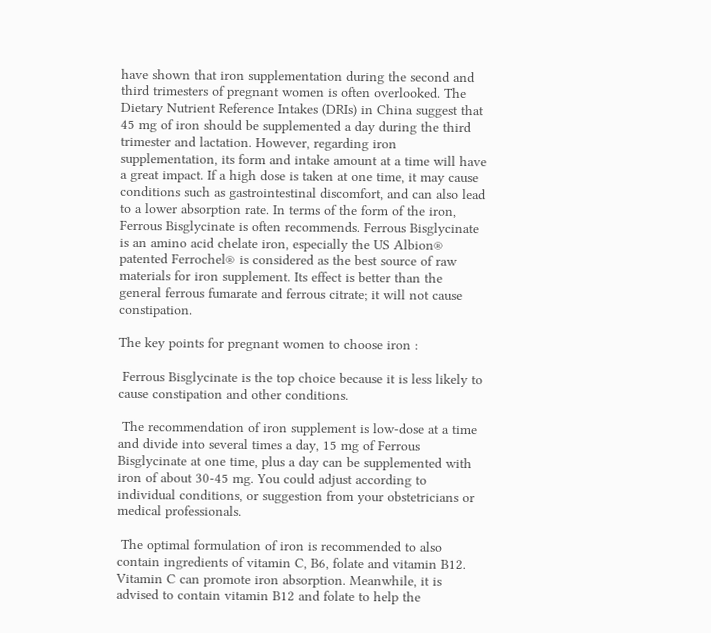have shown that iron supplementation during the second and third trimesters of pregnant women is often overlooked. The Dietary Nutrient Reference Intakes (DRIs) in China suggest that 45 mg of iron should be supplemented a day during the third trimester and lactation. However, regarding iron supplementation, its form and intake amount at a time will have a great impact. If a high dose is taken at one time, it may cause conditions such as gastrointestinal discomfort, and can also lead to a lower absorption rate. In terms of the form of the iron, Ferrous Bisglycinate is often recommends. Ferrous Bisglycinate is an amino acid chelate iron, especially the US Albion® patented Ferrochel® is considered as the best source of raw materials for iron supplement. Its effect is better than the general ferrous fumarate and ferrous citrate; it will not cause constipation.

The key points for pregnant women to choose iron :

 Ferrous Bisglycinate is the top choice because it is less likely to cause constipation and other conditions.

 The recommendation of iron supplement is low-dose at a time and divide into several times a day, 15 mg of Ferrous Bisglycinate at one time, plus a day can be supplemented with iron of about 30-45 mg. You could adjust according to individual conditions, or suggestion from your obstetricians or medical professionals.

 The optimal formulation of iron is recommended to also contain ingredients of vitamin C, B6, folate and vitamin B12. Vitamin C can promote iron absorption. Meanwhile, it is advised to contain vitamin B12 and folate to help the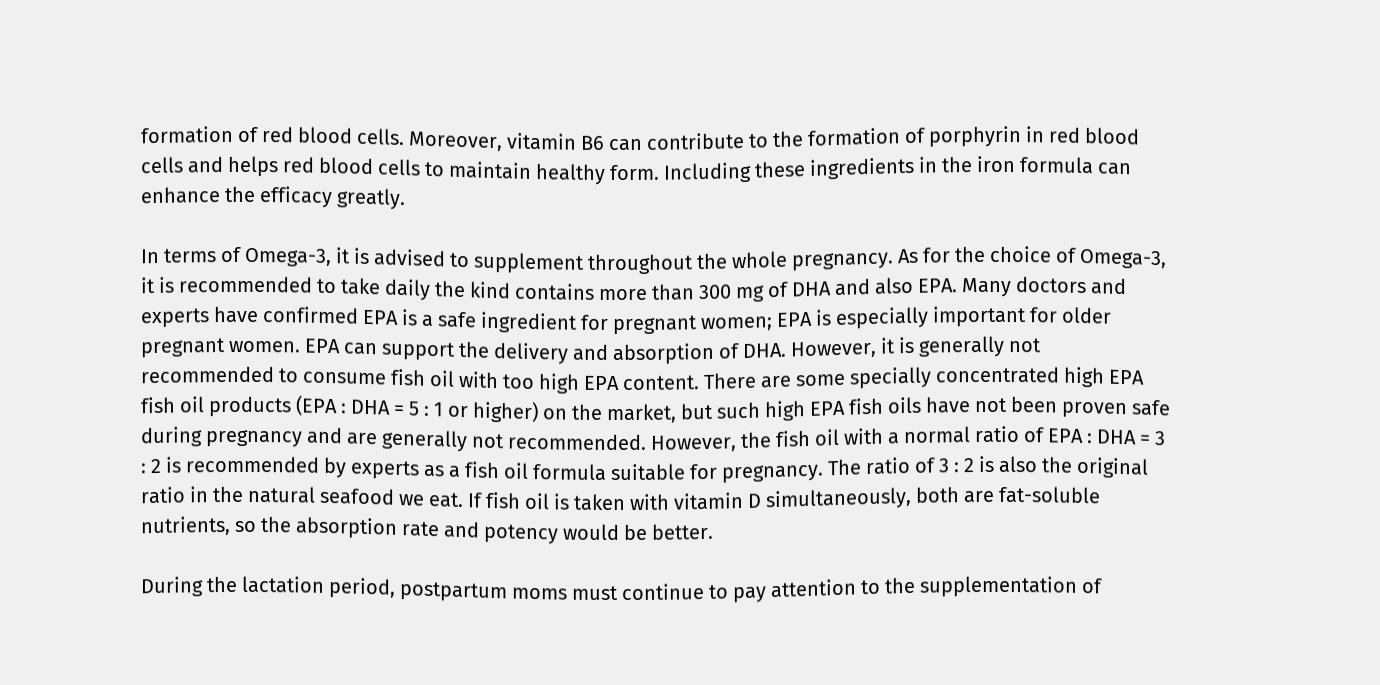formation of red blood cells. Moreover, vitamin B6 can contribute to the formation of porphyrin in red blood cells and helps red blood cells to maintain healthy form. Including these ingredients in the iron formula can enhance the efficacy greatly.

In terms of Omega-3, it is advised to supplement throughout the whole pregnancy. As for the choice of Omega-3, it is recommended to take daily the kind contains more than 300 mg of DHA and also EPA. Many doctors and experts have confirmed EPA is a safe ingredient for pregnant women; EPA is especially important for older pregnant women. EPA can support the delivery and absorption of DHA. However, it is generally not recommended to consume fish oil with too high EPA content. There are some specially concentrated high EPA fish oil products (EPA : DHA = 5 : 1 or higher) on the market, but such high EPA fish oils have not been proven safe during pregnancy and are generally not recommended. However, the fish oil with a normal ratio of EPA : DHA = 3 : 2 is recommended by experts as a fish oil formula suitable for pregnancy. The ratio of 3 : 2 is also the original ratio in the natural seafood we eat. If fish oil is taken with vitamin D simultaneously, both are fat-soluble nutrients, so the absorption rate and potency would be better.

During the lactation period, postpartum moms must continue to pay attention to the supplementation of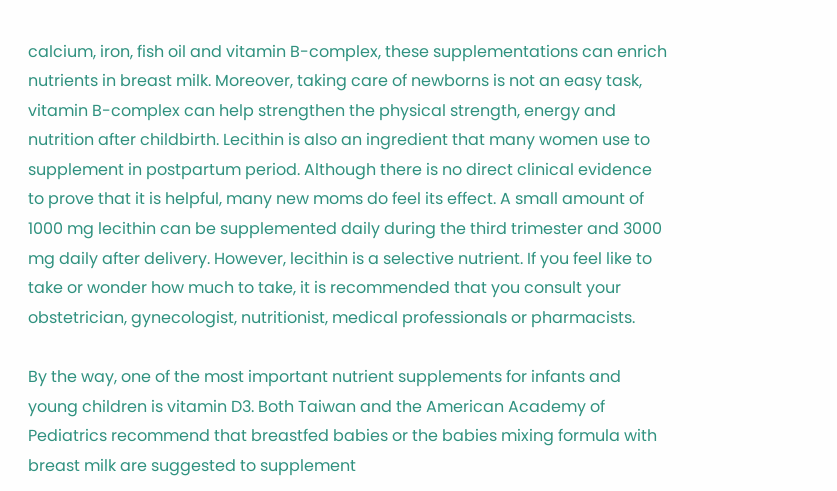calcium, iron, fish oil and vitamin B-complex, these supplementations can enrich nutrients in breast milk. Moreover, taking care of newborns is not an easy task, vitamin B-complex can help strengthen the physical strength, energy and nutrition after childbirth. Lecithin is also an ingredient that many women use to supplement in postpartum period. Although there is no direct clinical evidence to prove that it is helpful, many new moms do feel its effect. A small amount of 1000 mg lecithin can be supplemented daily during the third trimester and 3000 mg daily after delivery. However, lecithin is a selective nutrient. If you feel like to take or wonder how much to take, it is recommended that you consult your obstetrician, gynecologist, nutritionist, medical professionals or pharmacists.

By the way, one of the most important nutrient supplements for infants and young children is vitamin D3. Both Taiwan and the American Academy of Pediatrics recommend that breastfed babies or the babies mixing formula with breast milk are suggested to supplement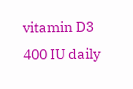vitamin D3 400 IU daily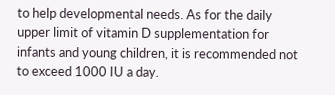to help developmental needs. As for the daily upper limit of vitamin D supplementation for infants and young children, it is recommended not to exceed 1000 IU a day.